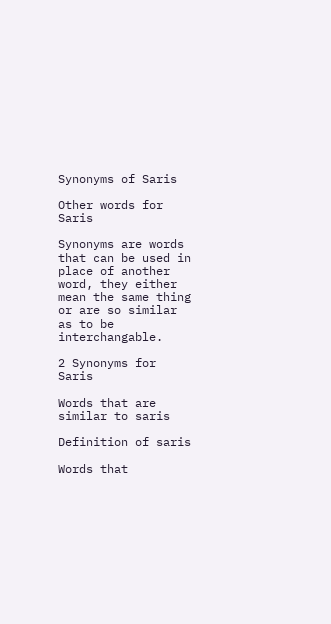Synonyms of Saris

Other words for Saris

Synonyms are words that can be used in place of another word, they either mean the same thing or are so similar as to be interchangable.

2 Synonyms for Saris

Words that are similar to saris

Definition of saris

Words that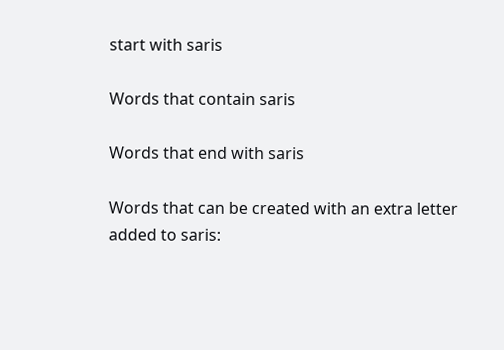start with saris

Words that contain saris

Words that end with saris

Words that can be created with an extra letter added to saris: